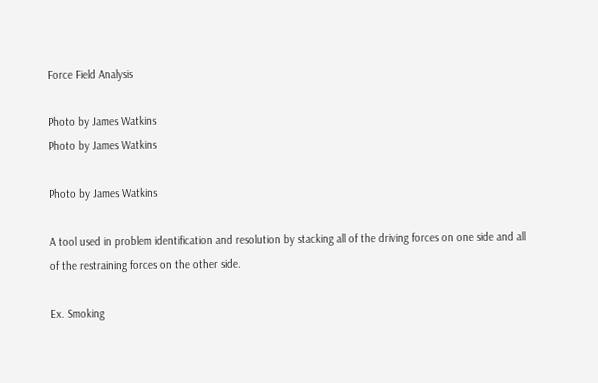Force Field Analysis

Photo by James Watkins
Photo by James Watkins

Photo by James Watkins

A tool used in problem identification and resolution by stacking all of the driving forces on one side and all of the restraining forces on the other side.

Ex. Smoking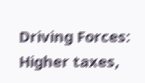Driving Forces: Higher taxes,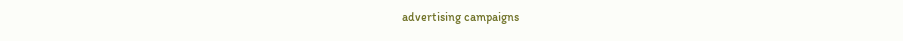advertising campaigns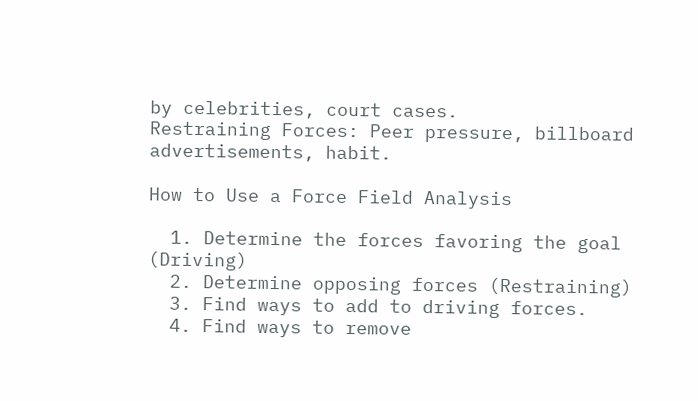by celebrities, court cases.
Restraining Forces: Peer pressure, billboard advertisements, habit.

How to Use a Force Field Analysis

  1. Determine the forces favoring the goal (Driving)
  2. Determine opposing forces (Restraining)
  3. Find ways to add to driving forces.
  4. Find ways to remove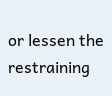or lessen the restraining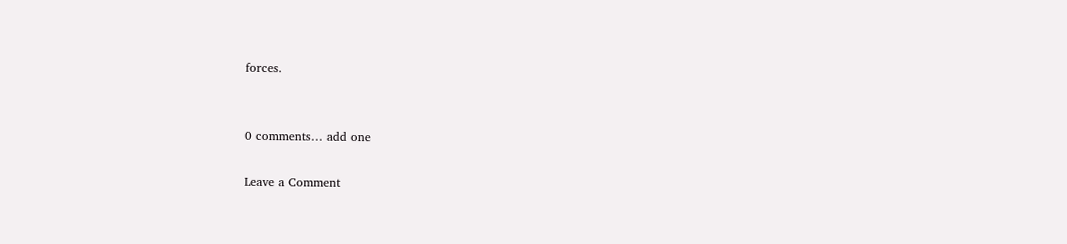forces.


0 comments… add one

Leave a Comment